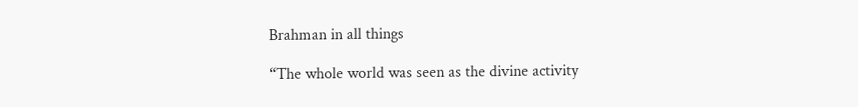Brahman in all things

“The whole world was seen as the divine activity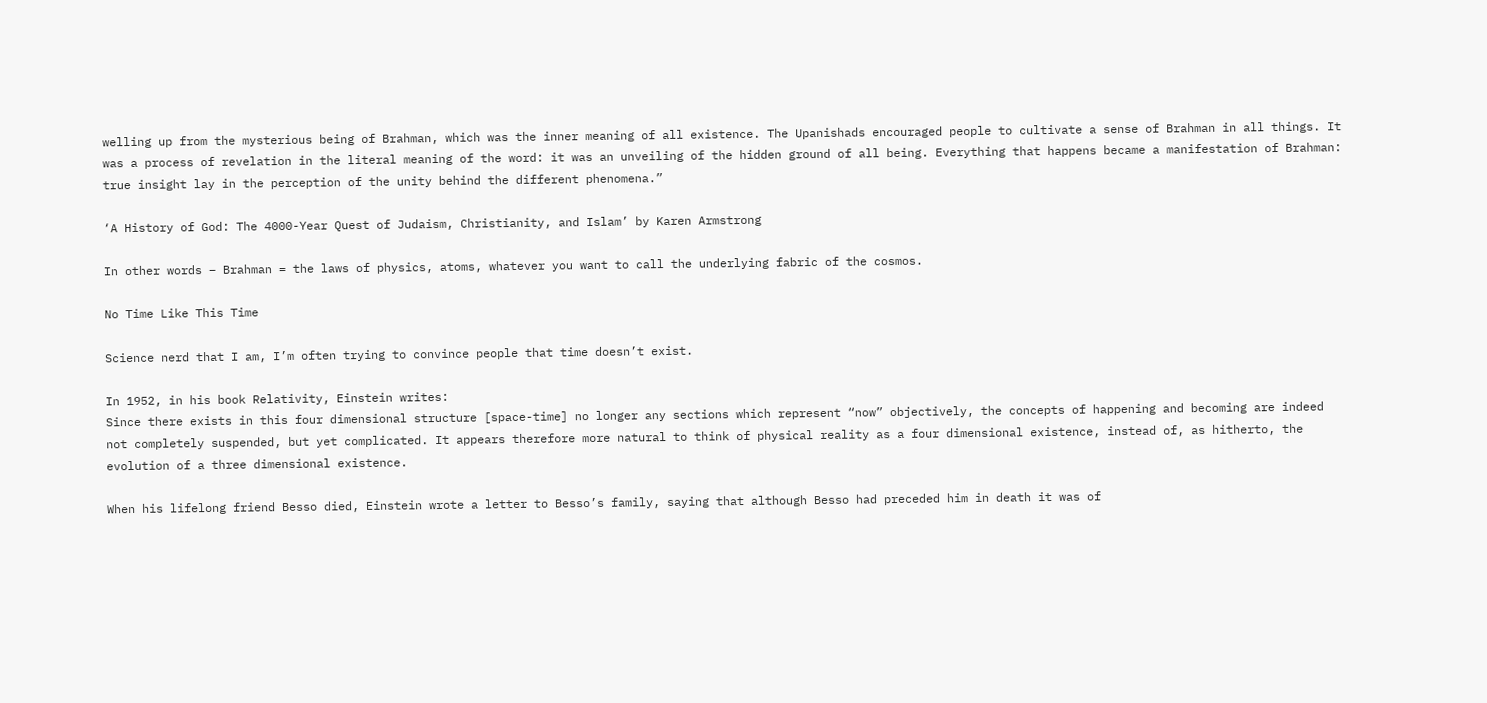welling up from the mysterious being of Brahman, which was the inner meaning of all existence. The Upanishads encouraged people to cultivate a sense of Brahman in all things. It was a process of revelation in the literal meaning of the word: it was an unveiling of the hidden ground of all being. Everything that happens became a manifestation of Brahman: true insight lay in the perception of the unity behind the different phenomena.”

‘A History of God: The 4000-Year Quest of Judaism, Christianity, and Islam’ by Karen Armstrong

In other words – Brahman = the laws of physics, atoms, whatever you want to call the underlying fabric of the cosmos.

No Time Like This Time

Science nerd that I am, I’m often trying to convince people that time doesn’t exist.

In 1952, in his book Relativity, Einstein writes:
Since there exists in this four dimensional structure [space-time] no longer any sections which represent “now” objectively, the concepts of happening and becoming are indeed not completely suspended, but yet complicated. It appears therefore more natural to think of physical reality as a four dimensional existence, instead of, as hitherto, the evolution of a three dimensional existence.

When his lifelong friend Besso died, Einstein wrote a letter to Besso’s family, saying that although Besso had preceded him in death it was of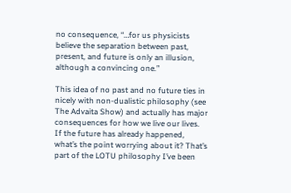no consequence, “…for us physicists believe the separation between past, present, and future is only an illusion, although a convincing one.”

This idea of no past and no future ties in nicely with non-dualistic philosophy (see The Advaita Show) and actually has major consequences for how we live our lives. If the future has already happened, what’s the point worrying about it? That’s part of the LOTU philosophy I’ve been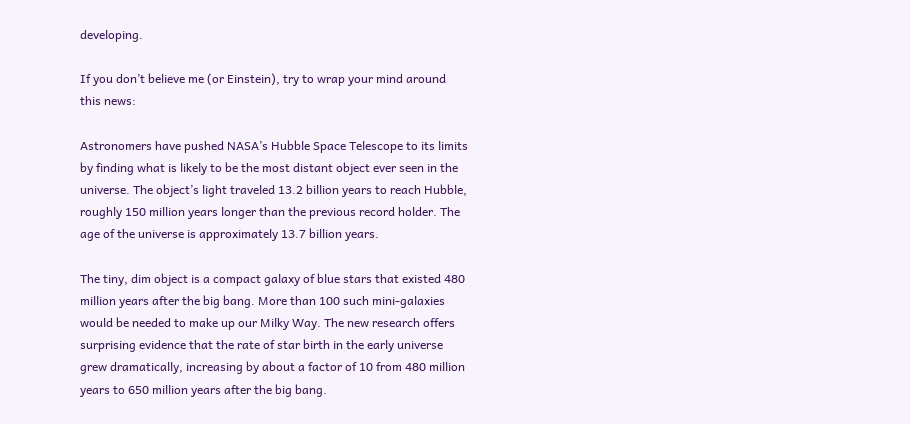developing.

If you don’t believe me (or Einstein), try to wrap your mind around this news:

Astronomers have pushed NASA’s Hubble Space Telescope to its limits by finding what is likely to be the most distant object ever seen in the universe. The object’s light traveled 13.2 billion years to reach Hubble, roughly 150 million years longer than the previous record holder. The age of the universe is approximately 13.7 billion years.

The tiny, dim object is a compact galaxy of blue stars that existed 480 million years after the big bang. More than 100 such mini-galaxies would be needed to make up our Milky Way. The new research offers surprising evidence that the rate of star birth in the early universe grew dramatically, increasing by about a factor of 10 from 480 million years to 650 million years after the big bang.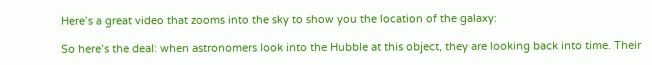Here’s a great video that zooms into the sky to show you the location of the galaxy:

So here’s the deal: when astronomers look into the Hubble at this object, they are looking back into time. Their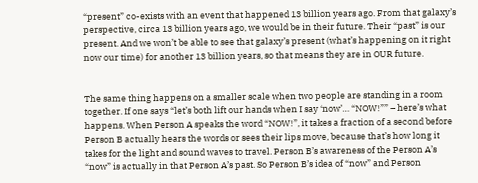“present” co-exists with an event that happened 13 billion years ago. From that galaxy’s perspective, circa 13 billion years ago, we would be in their future. Their “past” is our present. And we won’t be able to see that galaxy’s present (what’s happening on it right now our time) for another 13 billion years, so that means they are in OUR future.


The same thing happens on a smaller scale when two people are standing in a room together. If one says “let’s both lift our hands when I say ‘now’… “NOW!”” – here’s what happens. When Person A speaks the word “NOW!”, it takes a fraction of a second before Person B actually hears the words or sees their lips move, because that’s how long it takes for the light and sound waves to travel. Person B’s awareness of the Person A’s “now” is actually in that Person A’s past. So Person B’s idea of “now” and Person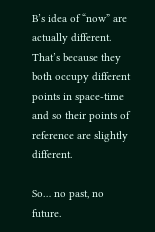B’s idea of “now” are actually different. That’s because they both occupy different points in space-time and so their points of reference are slightly different.

So… no past, no future.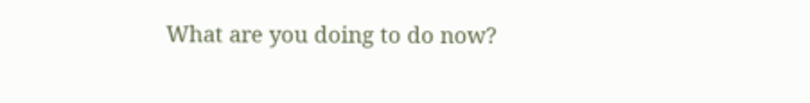What are you doing to do now?